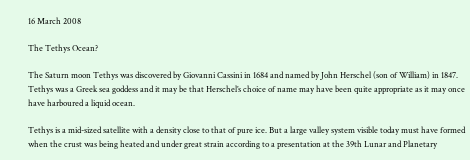16 March 2008

The Tethys Ocean?

The Saturn moon Tethys was discovered by Giovanni Cassini in 1684 and named by John Herschel (son of William) in 1847. Tethys was a Greek sea goddess and it may be that Herschel’s choice of name may have been quite appropriate as it may once have harboured a liquid ocean.

Tethys is a mid-sized satellite with a density close to that of pure ice. But a large valley system visible today must have formed when the crust was being heated and under great strain according to a presentation at the 39th Lunar and Planetary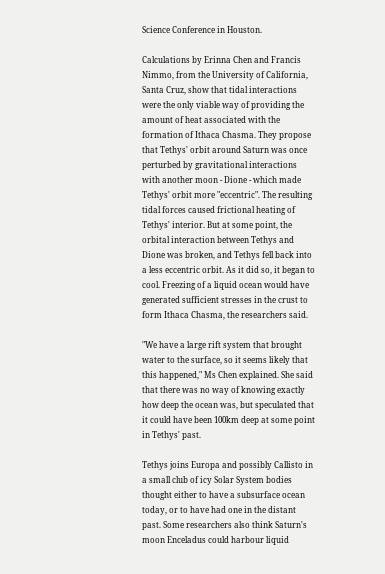Science Conference in Houston.

Calculations by Erinna Chen and Francis Nimmo, from the University of California, Santa Cruz, show that tidal interactions were the only viable way of providing the amount of heat associated with the formation of Ithaca Chasma. They propose that Tethys' orbit around Saturn was once perturbed by gravitational interactions with another moon - Dione - which made Tethys' orbit more "eccentric". The resulting tidal forces caused frictional heating of Tethys' interior. But at some point, the orbital interaction between Tethys and Dione was broken, and Tethys fell back into a less eccentric orbit. As it did so, it began to cool. Freezing of a liquid ocean would have generated sufficient stresses in the crust to form Ithaca Chasma, the researchers said.

"We have a large rift system that brought water to the surface, so it seems likely that this happened," Ms Chen explained. She said that there was no way of knowing exactly how deep the ocean was, but speculated that it could have been 100km deep at some point in Tethys' past.

Tethys joins Europa and possibly Callisto in a small club of icy Solar System bodies thought either to have a subsurface ocean today, or to have had one in the distant past. Some researchers also think Saturn's moon Enceladus could harbour liquid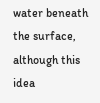water beneath the surface, although this idea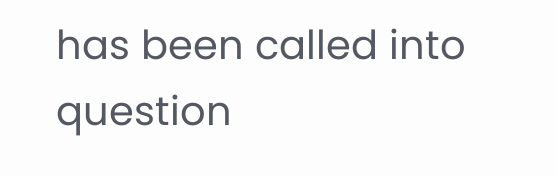has been called into question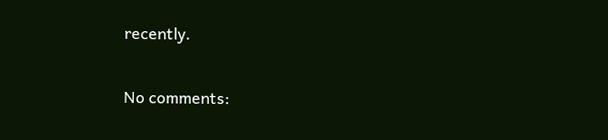recently.

No comments: